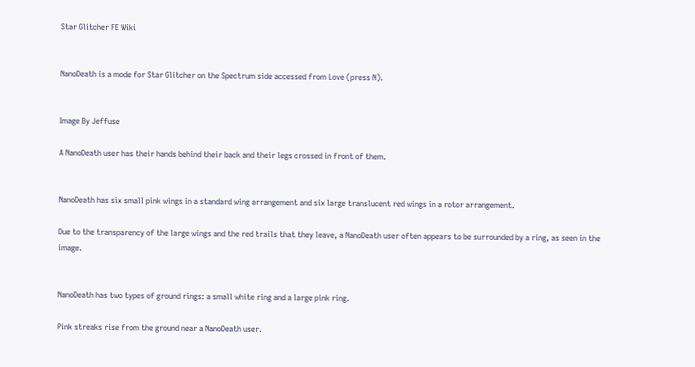Star Glitcher FE Wiki


NanoDeath is a mode for Star Glitcher on the Spectrum side accessed from Love (press N).


Image By Jeffuse

A NanoDeath user has their hands behind their back and their legs crossed in front of them.


NanoDeath has six small pink wings in a standard wing arrangement and six large translucent red wings in a rotor arrangement.

Due to the transparency of the large wings and the red trails that they leave, a NanoDeath user often appears to be surrounded by a ring, as seen in the image.


NanoDeath has two types of ground rings: a small white ring and a large pink ring.

Pink streaks rise from the ground near a NanoDeath user.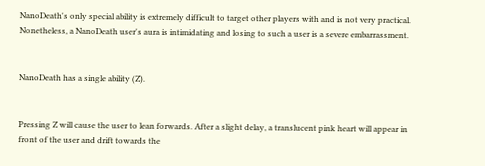NanoDeath's only special ability is extremely difficult to target other players with and is not very practical. Nonetheless, a NanoDeath user's aura is intimidating and losing to such a user is a severe embarrassment.


NanoDeath has a single ability (Z).


Pressing Z will cause the user to lean forwards. After a slight delay, a translucent pink heart will appear in front of the user and drift towards the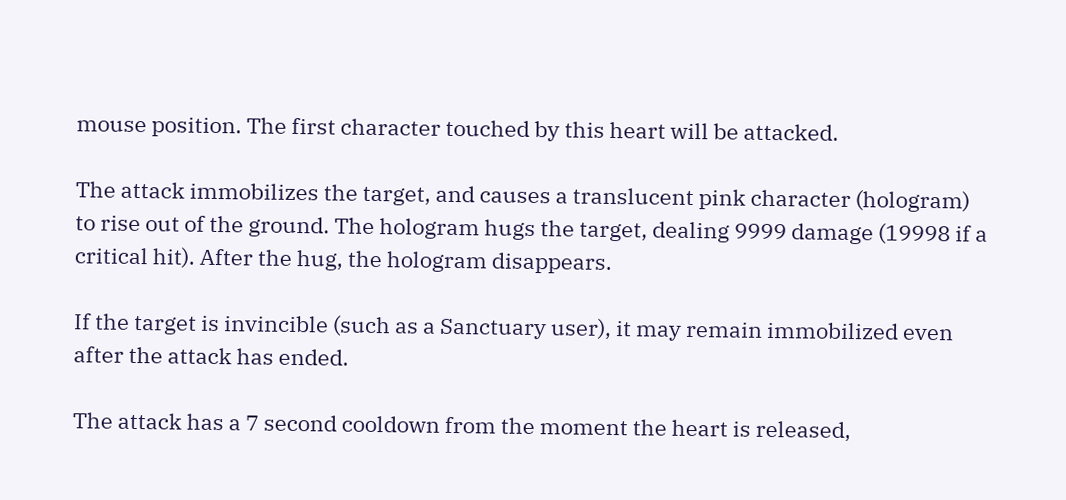mouse position. The first character touched by this heart will be attacked.

The attack immobilizes the target, and causes a translucent pink character (hologram) to rise out of the ground. The hologram hugs the target, dealing 9999 damage (19998 if a critical hit). After the hug, the hologram disappears.

If the target is invincible (such as a Sanctuary user), it may remain immobilized even after the attack has ended.

The attack has a 7 second cooldown from the moment the heart is released,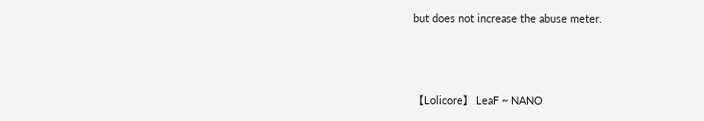but does not increase the abuse meter.



【Lolicore】 LeaF ~ NANO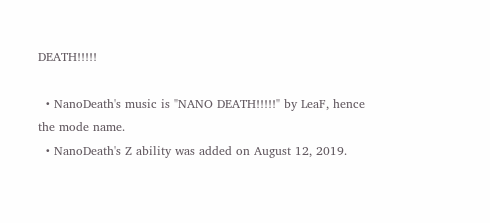DEATH!!!!!

  • NanoDeath's music is "NANO DEATH!!!!!" by LeaF, hence the mode name.
  • NanoDeath's Z ability was added on August 12, 2019.